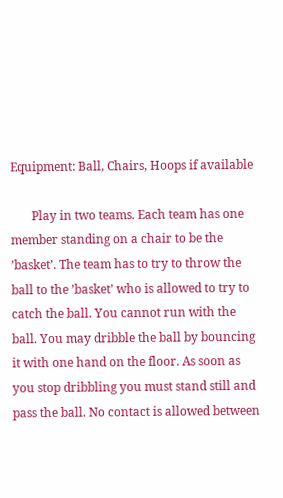Equipment: Ball, Chairs, Hoops if available

       Play in two teams. Each team has one member standing on a chair to be the ’basket’. The team has to try to throw the ball to the ’basket’ who is allowed to try to catch the ball. You cannot run with the ball. You may dribble the ball by bouncing it with one hand on the floor. As soon as you stop dribbling you must stand still and pass the ball. No contact is allowed between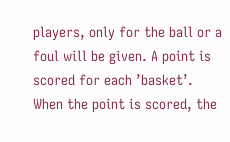players, only for the ball or a foul will be given. A point is scored for each ’basket’. When the point is scored, the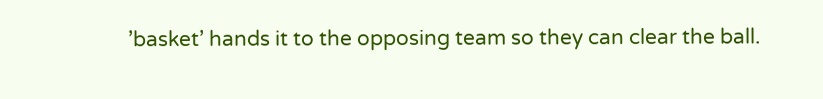’basket’ hands it to the opposing team so they can clear the ball.